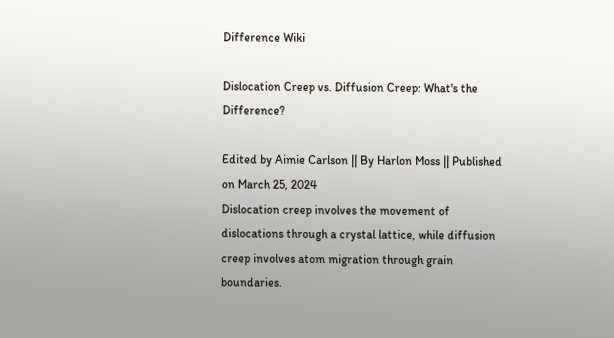Difference Wiki

Dislocation Creep vs. Diffusion Creep: What's the Difference?

Edited by Aimie Carlson || By Harlon Moss || Published on March 25, 2024
Dislocation creep involves the movement of dislocations through a crystal lattice, while diffusion creep involves atom migration through grain boundaries.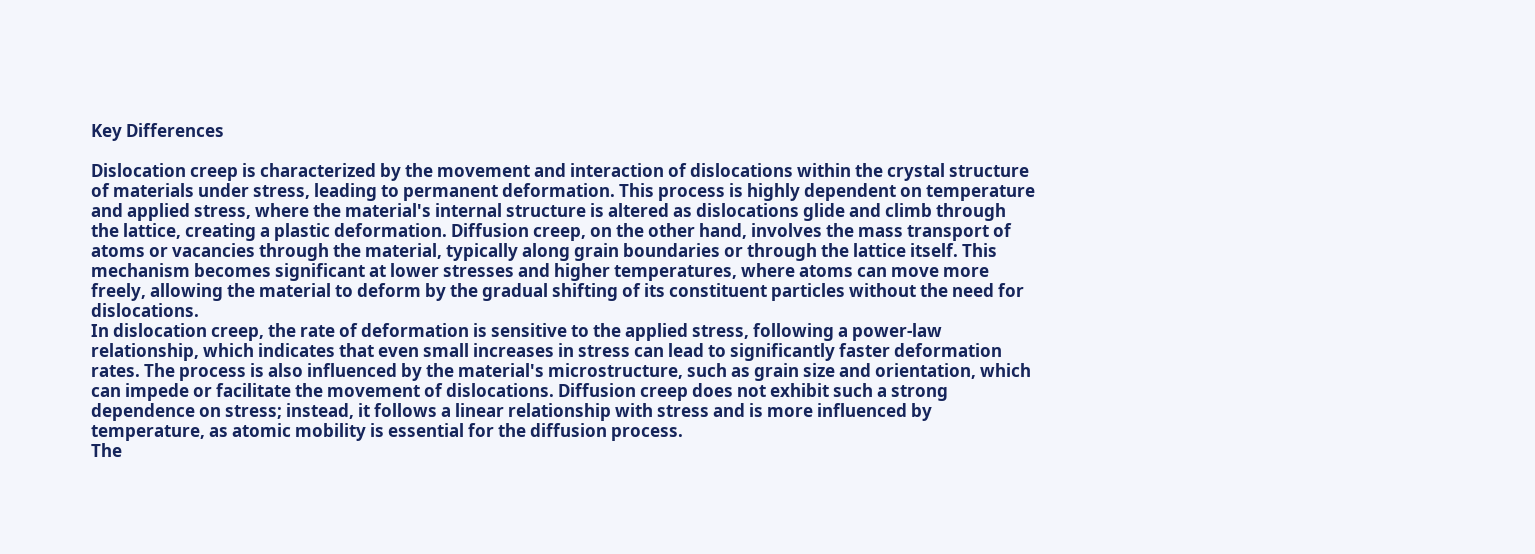Key Differences

Dislocation creep is characterized by the movement and interaction of dislocations within the crystal structure of materials under stress, leading to permanent deformation. This process is highly dependent on temperature and applied stress, where the material's internal structure is altered as dislocations glide and climb through the lattice, creating a plastic deformation. Diffusion creep, on the other hand, involves the mass transport of atoms or vacancies through the material, typically along grain boundaries or through the lattice itself. This mechanism becomes significant at lower stresses and higher temperatures, where atoms can move more freely, allowing the material to deform by the gradual shifting of its constituent particles without the need for dislocations.
In dislocation creep, the rate of deformation is sensitive to the applied stress, following a power-law relationship, which indicates that even small increases in stress can lead to significantly faster deformation rates. The process is also influenced by the material's microstructure, such as grain size and orientation, which can impede or facilitate the movement of dislocations. Diffusion creep does not exhibit such a strong dependence on stress; instead, it follows a linear relationship with stress and is more influenced by temperature, as atomic mobility is essential for the diffusion process.
The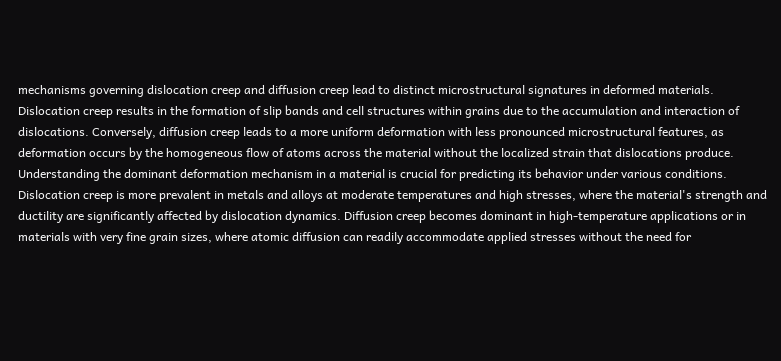mechanisms governing dislocation creep and diffusion creep lead to distinct microstructural signatures in deformed materials. Dislocation creep results in the formation of slip bands and cell structures within grains due to the accumulation and interaction of dislocations. Conversely, diffusion creep leads to a more uniform deformation with less pronounced microstructural features, as deformation occurs by the homogeneous flow of atoms across the material without the localized strain that dislocations produce.
Understanding the dominant deformation mechanism in a material is crucial for predicting its behavior under various conditions. Dislocation creep is more prevalent in metals and alloys at moderate temperatures and high stresses, where the material's strength and ductility are significantly affected by dislocation dynamics. Diffusion creep becomes dominant in high-temperature applications or in materials with very fine grain sizes, where atomic diffusion can readily accommodate applied stresses without the need for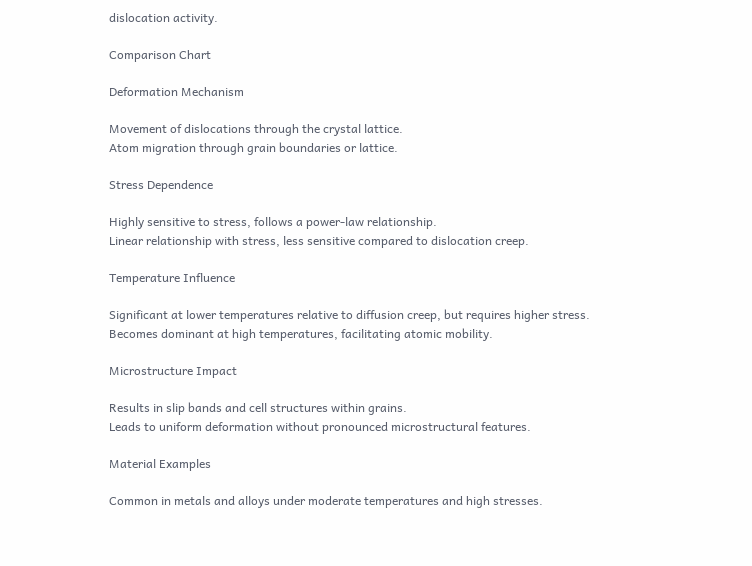dislocation activity.

Comparison Chart

Deformation Mechanism

Movement of dislocations through the crystal lattice.
Atom migration through grain boundaries or lattice.

Stress Dependence

Highly sensitive to stress, follows a power-law relationship.
Linear relationship with stress, less sensitive compared to dislocation creep.

Temperature Influence

Significant at lower temperatures relative to diffusion creep, but requires higher stress.
Becomes dominant at high temperatures, facilitating atomic mobility.

Microstructure Impact

Results in slip bands and cell structures within grains.
Leads to uniform deformation without pronounced microstructural features.

Material Examples

Common in metals and alloys under moderate temperatures and high stresses.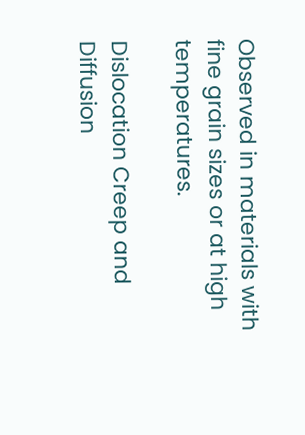Observed in materials with fine grain sizes or at high temperatures.

Dislocation Creep and Diffusion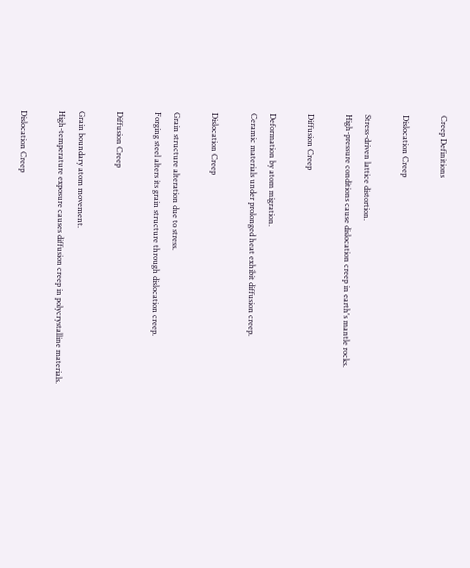Creep Definitions

Dislocation Creep

Stress-driven lattice distortion.
High-pressure conditions cause dislocation creep in earth's mantle rocks.

Diffusion Creep

Deformation by atom migration.
Ceramic materials under prolonged heat exhibit diffusion creep.

Dislocation Creep

Grain structure alteration due to stress.
Forging steel alters its grain structure through dislocation creep.

Diffusion Creep

Grain boundary atom movement.
High-temperature exposure causes diffusion creep in polycrystalline materials.

Dislocation Creep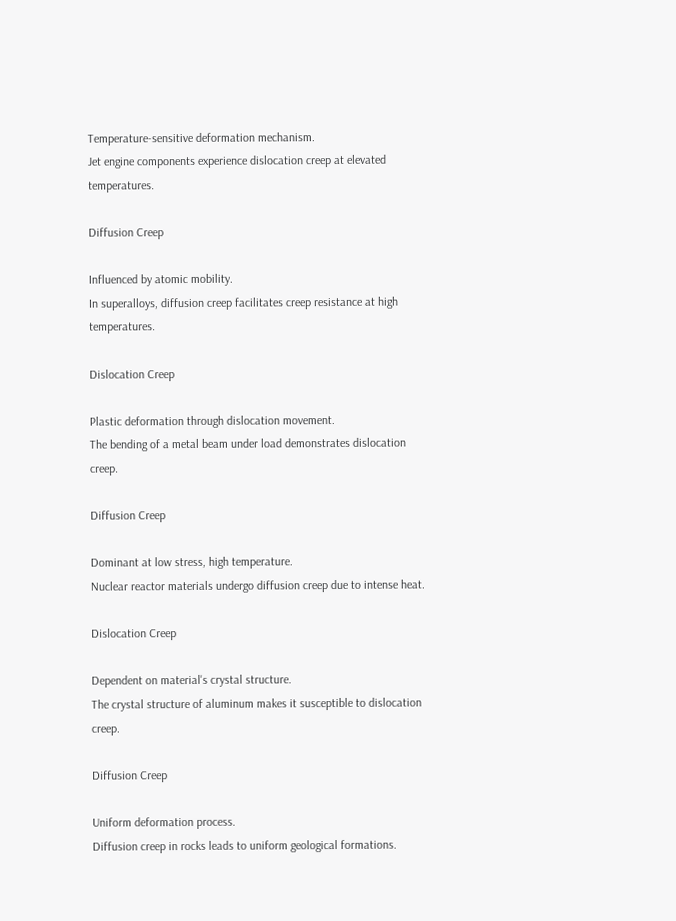Temperature-sensitive deformation mechanism.
Jet engine components experience dislocation creep at elevated temperatures.

Diffusion Creep

Influenced by atomic mobility.
In superalloys, diffusion creep facilitates creep resistance at high temperatures.

Dislocation Creep

Plastic deformation through dislocation movement.
The bending of a metal beam under load demonstrates dislocation creep.

Diffusion Creep

Dominant at low stress, high temperature.
Nuclear reactor materials undergo diffusion creep due to intense heat.

Dislocation Creep

Dependent on material's crystal structure.
The crystal structure of aluminum makes it susceptible to dislocation creep.

Diffusion Creep

Uniform deformation process.
Diffusion creep in rocks leads to uniform geological formations.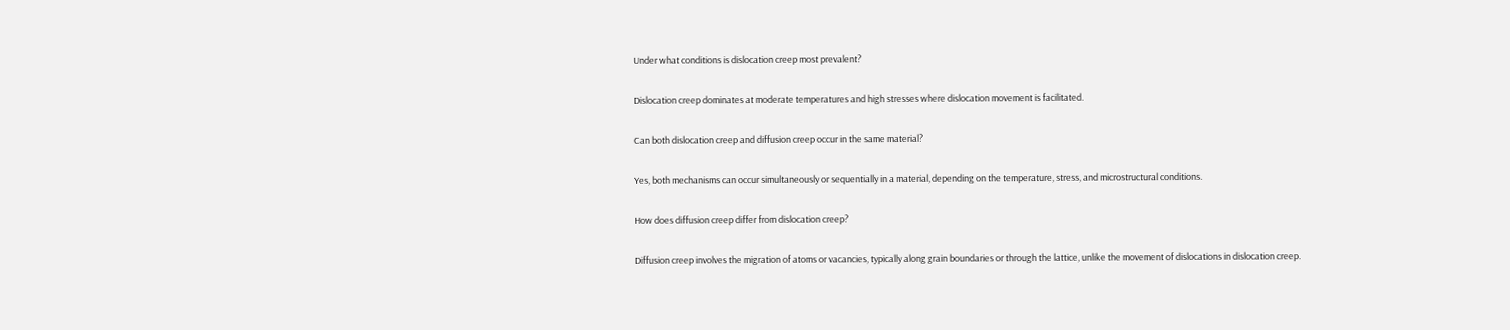Under what conditions is dislocation creep most prevalent?

Dislocation creep dominates at moderate temperatures and high stresses where dislocation movement is facilitated.

Can both dislocation creep and diffusion creep occur in the same material?

Yes, both mechanisms can occur simultaneously or sequentially in a material, depending on the temperature, stress, and microstructural conditions.

How does diffusion creep differ from dislocation creep?

Diffusion creep involves the migration of atoms or vacancies, typically along grain boundaries or through the lattice, unlike the movement of dislocations in dislocation creep.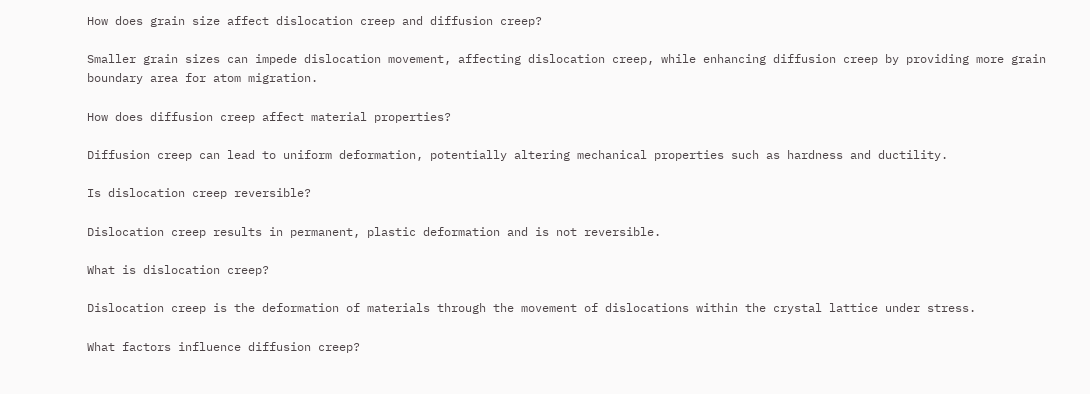How does grain size affect dislocation creep and diffusion creep?

Smaller grain sizes can impede dislocation movement, affecting dislocation creep, while enhancing diffusion creep by providing more grain boundary area for atom migration.

How does diffusion creep affect material properties?

Diffusion creep can lead to uniform deformation, potentially altering mechanical properties such as hardness and ductility.

Is dislocation creep reversible?

Dislocation creep results in permanent, plastic deformation and is not reversible.

What is dislocation creep?

Dislocation creep is the deformation of materials through the movement of dislocations within the crystal lattice under stress.

What factors influence diffusion creep?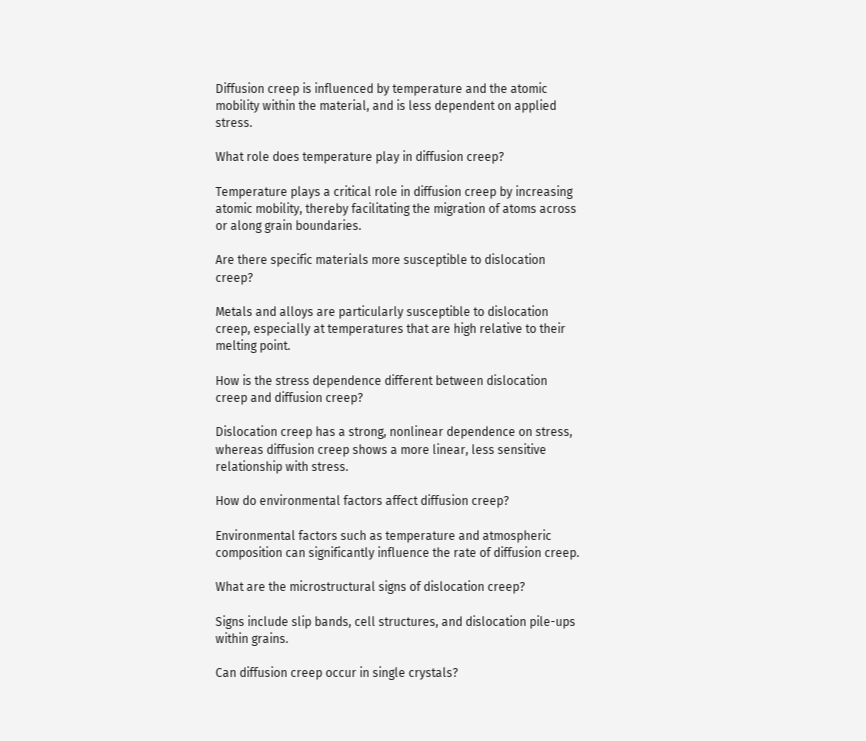Diffusion creep is influenced by temperature and the atomic mobility within the material, and is less dependent on applied stress.

What role does temperature play in diffusion creep?

Temperature plays a critical role in diffusion creep by increasing atomic mobility, thereby facilitating the migration of atoms across or along grain boundaries.

Are there specific materials more susceptible to dislocation creep?

Metals and alloys are particularly susceptible to dislocation creep, especially at temperatures that are high relative to their melting point.

How is the stress dependence different between dislocation creep and diffusion creep?

Dislocation creep has a strong, nonlinear dependence on stress, whereas diffusion creep shows a more linear, less sensitive relationship with stress.

How do environmental factors affect diffusion creep?

Environmental factors such as temperature and atmospheric composition can significantly influence the rate of diffusion creep.

What are the microstructural signs of dislocation creep?

Signs include slip bands, cell structures, and dislocation pile-ups within grains.

Can diffusion creep occur in single crystals?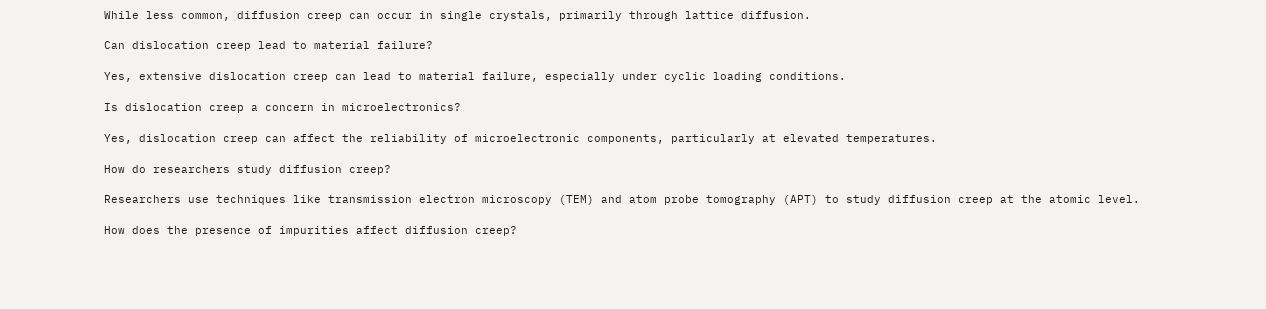While less common, diffusion creep can occur in single crystals, primarily through lattice diffusion.

Can dislocation creep lead to material failure?

Yes, extensive dislocation creep can lead to material failure, especially under cyclic loading conditions.

Is dislocation creep a concern in microelectronics?

Yes, dislocation creep can affect the reliability of microelectronic components, particularly at elevated temperatures.

How do researchers study diffusion creep?

Researchers use techniques like transmission electron microscopy (TEM) and atom probe tomography (APT) to study diffusion creep at the atomic level.

How does the presence of impurities affect diffusion creep?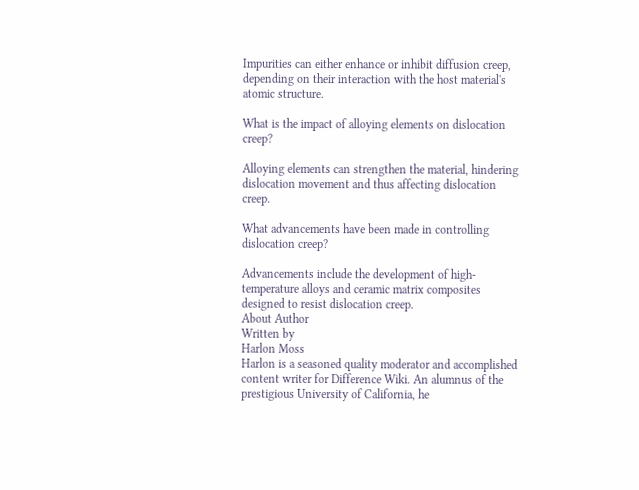Impurities can either enhance or inhibit diffusion creep, depending on their interaction with the host material's atomic structure.

What is the impact of alloying elements on dislocation creep?

Alloying elements can strengthen the material, hindering dislocation movement and thus affecting dislocation creep.

What advancements have been made in controlling dislocation creep?

Advancements include the development of high-temperature alloys and ceramic matrix composites designed to resist dislocation creep.
About Author
Written by
Harlon Moss
Harlon is a seasoned quality moderator and accomplished content writer for Difference Wiki. An alumnus of the prestigious University of California, he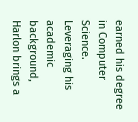earned his degree in Computer Science. Leveraging his academic background, Harlon brings a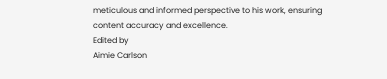meticulous and informed perspective to his work, ensuring content accuracy and excellence.
Edited by
Aimie Carlson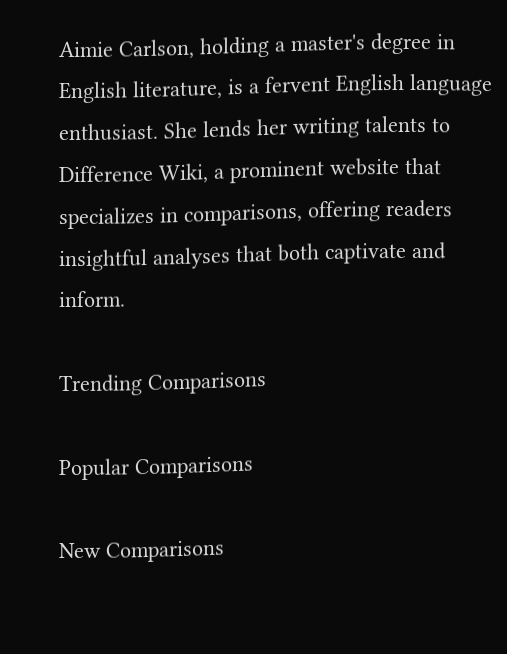Aimie Carlson, holding a master's degree in English literature, is a fervent English language enthusiast. She lends her writing talents to Difference Wiki, a prominent website that specializes in comparisons, offering readers insightful analyses that both captivate and inform.

Trending Comparisons

Popular Comparisons

New Comparisons